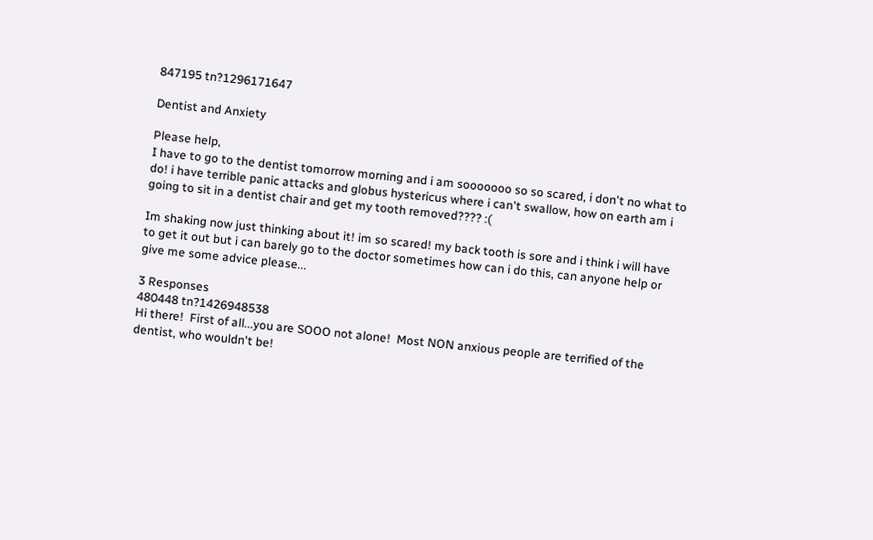847195 tn?1296171647

Dentist and Anxiety

Please help,
I have to go to the dentist tomorrow morning and i am sooooooo so so scared, i don't no what to do! i have terrible panic attacks and globus hystericus where i can't swallow, how on earth am i going to sit in a dentist chair and get my tooth removed???? :(

Im shaking now just thinking about it! im so scared! my back tooth is sore and i think i will have to get it out but i can barely go to the doctor sometimes how can i do this, can anyone help or give me some advice please...

3 Responses
480448 tn?1426948538
Hi there!  First of all...you are SOOO not alone!  Most NON anxious people are terrified of the dentist, who wouldn't be!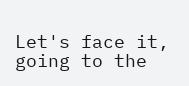Let's face it, going to the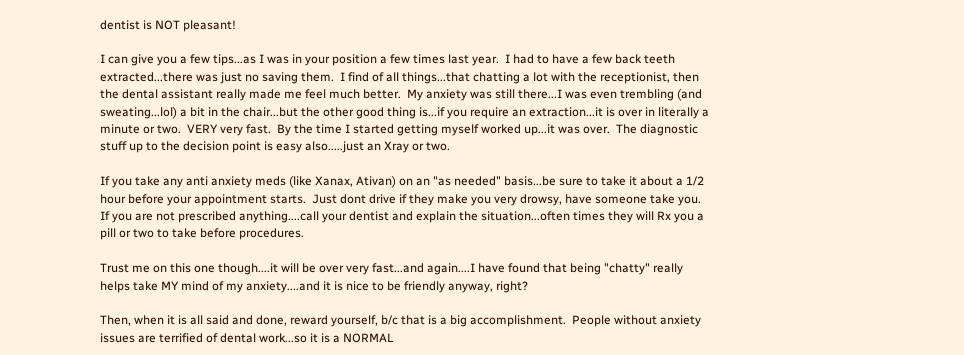dentist is NOT pleasant!

I can give you a few tips...as I was in your position a few times last year.  I had to have a few back teeth extracted...there was just no saving them.  I find of all things...that chatting a lot with the receptionist, then the dental assistant really made me feel much better.  My anxiety was still there...I was even trembling (and sweating...lol) a bit in the chair...but the other good thing is...if you require an extraction...it is over in literally a minute or two.  VERY very fast.  By the time I started getting myself worked up...it was over.  The diagnostic stuff up to the decision point is easy also.....just an Xray or two.

If you take any anti anxiety meds (like Xanax, Ativan) on an "as needed" basis...be sure to take it about a 1/2 hour before your appointment starts.  Just dont drive if they make you very drowsy, have someone take you.  If you are not prescribed anything....call your dentist and explain the situation...often times they will Rx you a pill or two to take before procedures.

Trust me on this one though....it will be over very fast...and again....I have found that being "chatty" really helps take MY mind of my anxiety....and it is nice to be friendly anyway, right?

Then, when it is all said and done, reward yourself, b/c that is a big accomplishment.  People without anxiety issues are terrified of dental work...so it is a NORMAL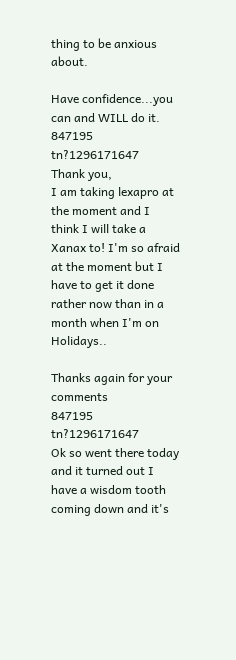thing to be anxious about.

Have confidence...you can and WILL do it.
847195 tn?1296171647
Thank you,
I am taking lexapro at the moment and I think I will take a Xanax to! I'm so afraid at the moment but I have to get it done rather now than in a month when I'm on Holidays..

Thanks again for your comments
847195 tn?1296171647
Ok so went there today and it turned out I have a wisdom tooth coming down and it's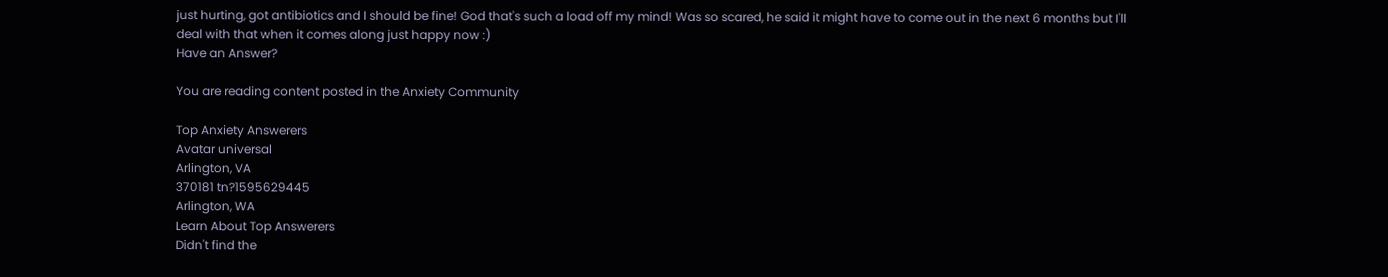just hurting, got antibiotics and I should be fine! God that's such a load off my mind! Was so scared, he said it might have to come out in the next 6 months but I'll deal with that when it comes along just happy now :)
Have an Answer?

You are reading content posted in the Anxiety Community

Top Anxiety Answerers
Avatar universal
Arlington, VA
370181 tn?1595629445
Arlington, WA
Learn About Top Answerers
Didn't find the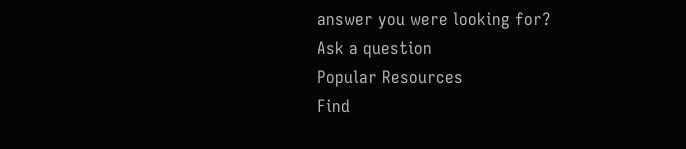answer you were looking for?
Ask a question
Popular Resources
Find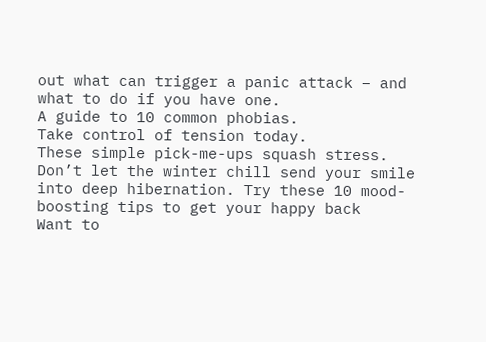out what can trigger a panic attack – and what to do if you have one.
A guide to 10 common phobias.
Take control of tension today.
These simple pick-me-ups squash stress.
Don’t let the winter chill send your smile into deep hibernation. Try these 10 mood-boosting tips to get your happy back
Want to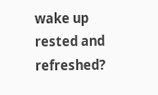wake up rested and refreshed?